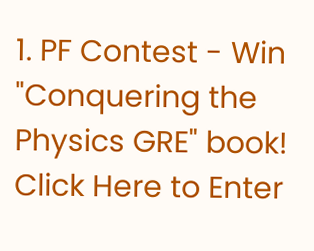1. PF Contest - Win "Conquering the Physics GRE" book! Click Here to Enter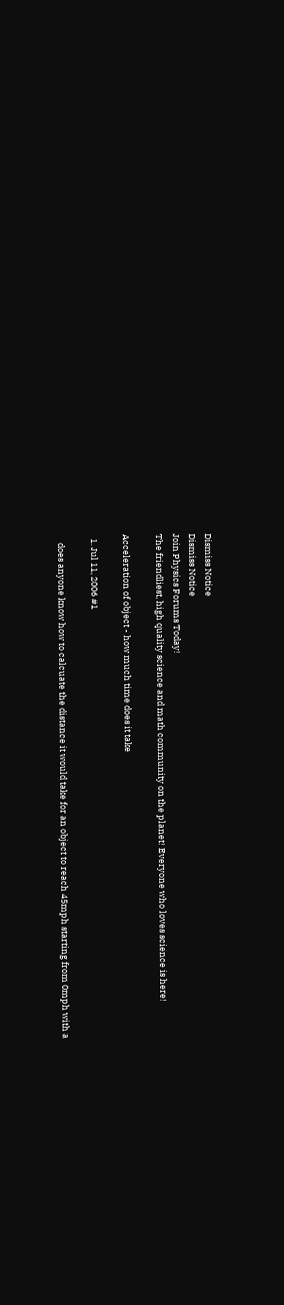Dismiss Notice
Dismiss Notice
Join Physics Forums Today!
The friendliest, high quality science and math community on the planet! Everyone who loves science is here!

Acceleration of object - how much time does it take

  1. Jul 11, 2006 #1

    does anyone know how to calcuate the distance it would take for an object to reach 45mph starting from 0mph with a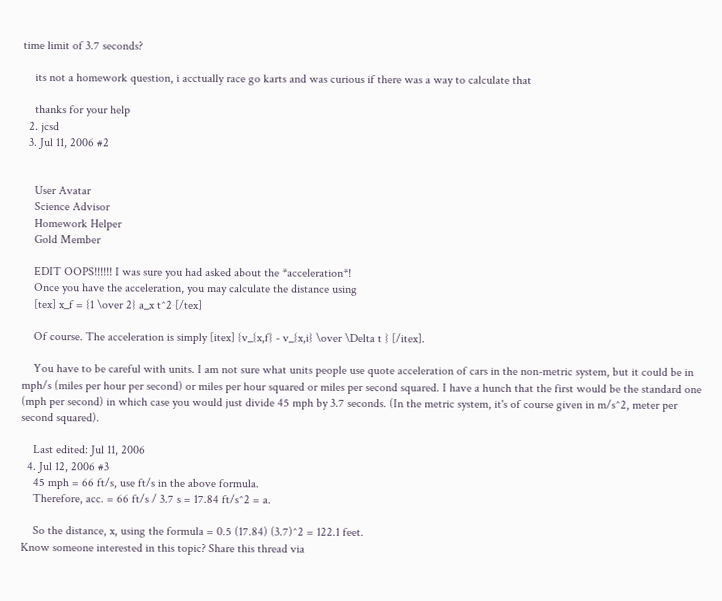time limit of 3.7 seconds?

    its not a homework question, i acctually race go karts and was curious if there was a way to calculate that

    thanks for your help
  2. jcsd
  3. Jul 11, 2006 #2


    User Avatar
    Science Advisor
    Homework Helper
    Gold Member

    EDIT OOPS!!!!!! I was sure you had asked about the *acceleration*!
    Once you have the acceleration, you may calculate the distance using
    [tex] x_f = {1 \over 2} a_x t^2 [/tex]

    Of course. The acceleration is simply [itex] {v_{x,f} - v_{x,i} \over \Delta t } [/itex].

    You have to be careful with units. I am not sure what units people use quote acceleration of cars in the non-metric system, but it could be in mph/s (miles per hour per second) or miles per hour squared or miles per second squared. I have a hunch that the first would be the standard one (mph per second) in which case you would just divide 45 mph by 3.7 seconds. (In the metric system, it's of course given in m/s^2, meter per second squared).

    Last edited: Jul 11, 2006
  4. Jul 12, 2006 #3
    45 mph = 66 ft/s, use ft/s in the above formula.
    Therefore, acc. = 66 ft/s / 3.7 s = 17.84 ft/s^2 = a.

    So the distance, x, using the formula = 0.5 (17.84) (3.7)^2 = 122.1 feet.
Know someone interested in this topic? Share this thread via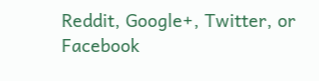Reddit, Google+, Twitter, or Facebook